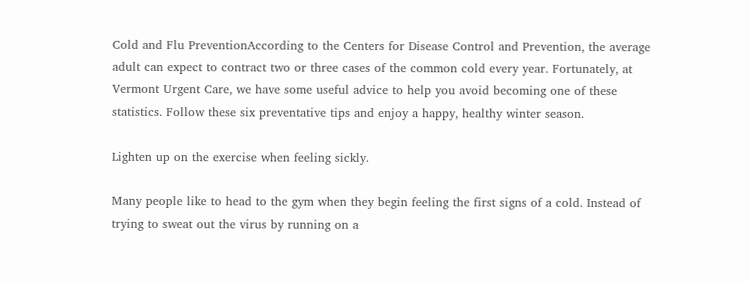Cold and Flu PreventionAccording to the Centers for Disease Control and Prevention, the average adult can expect to contract two or three cases of the common cold every year. Fortunately, at Vermont Urgent Care, we have some useful advice to help you avoid becoming one of these statistics. Follow these six preventative tips and enjoy a happy, healthy winter season.

Lighten up on the exercise when feeling sickly.

Many people like to head to the gym when they begin feeling the first signs of a cold. Instead of trying to sweat out the virus by running on a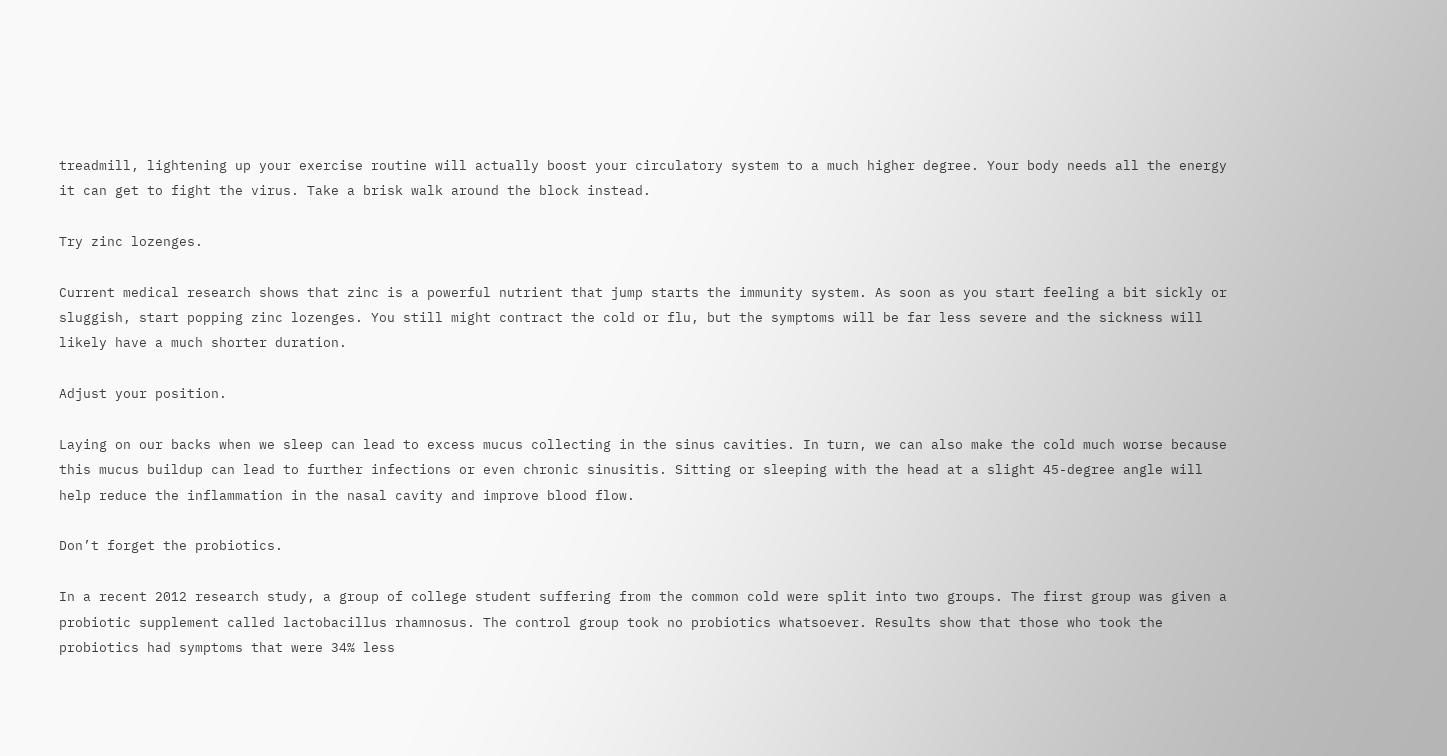treadmill, lightening up your exercise routine will actually boost your circulatory system to a much higher degree. Your body needs all the energy it can get to fight the virus. Take a brisk walk around the block instead.

Try zinc lozenges.

Current medical research shows that zinc is a powerful nutrient that jump starts the immunity system. As soon as you start feeling a bit sickly or sluggish, start popping zinc lozenges. You still might contract the cold or flu, but the symptoms will be far less severe and the sickness will likely have a much shorter duration.

Adjust your position.

Laying on our backs when we sleep can lead to excess mucus collecting in the sinus cavities. In turn, we can also make the cold much worse because this mucus buildup can lead to further infections or even chronic sinusitis. Sitting or sleeping with the head at a slight 45-degree angle will help reduce the inflammation in the nasal cavity and improve blood flow.

Don’t forget the probiotics.

In a recent 2012 research study, a group of college student suffering from the common cold were split into two groups. The first group was given a probiotic supplement called lactobacillus rhamnosus. The control group took no probiotics whatsoever. Results show that those who took the probiotics had symptoms that were 34% less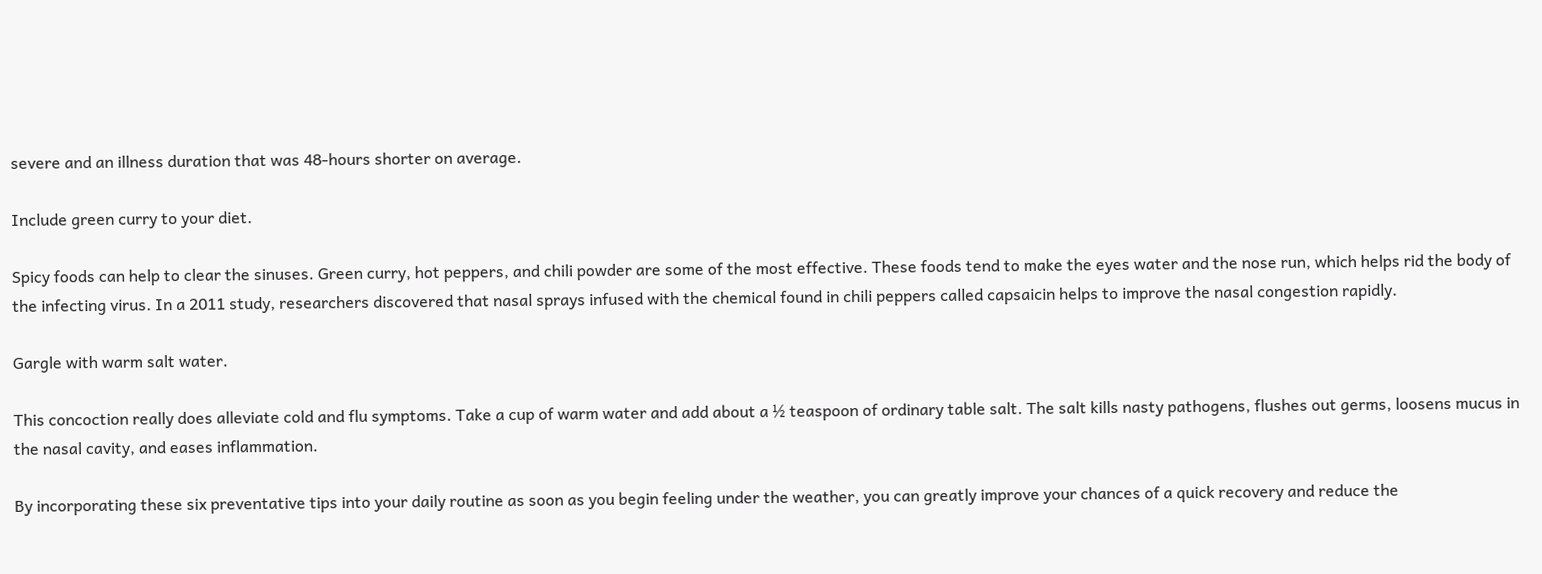severe and an illness duration that was 48-hours shorter on average.

Include green curry to your diet.

Spicy foods can help to clear the sinuses. Green curry, hot peppers, and chili powder are some of the most effective. These foods tend to make the eyes water and the nose run, which helps rid the body of the infecting virus. In a 2011 study, researchers discovered that nasal sprays infused with the chemical found in chili peppers called capsaicin helps to improve the nasal congestion rapidly.

Gargle with warm salt water.

This concoction really does alleviate cold and flu symptoms. Take a cup of warm water and add about a ½ teaspoon of ordinary table salt. The salt kills nasty pathogens, flushes out germs, loosens mucus in the nasal cavity, and eases inflammation.

By incorporating these six preventative tips into your daily routine as soon as you begin feeling under the weather, you can greatly improve your chances of a quick recovery and reduce the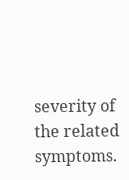severity of the related symptoms.